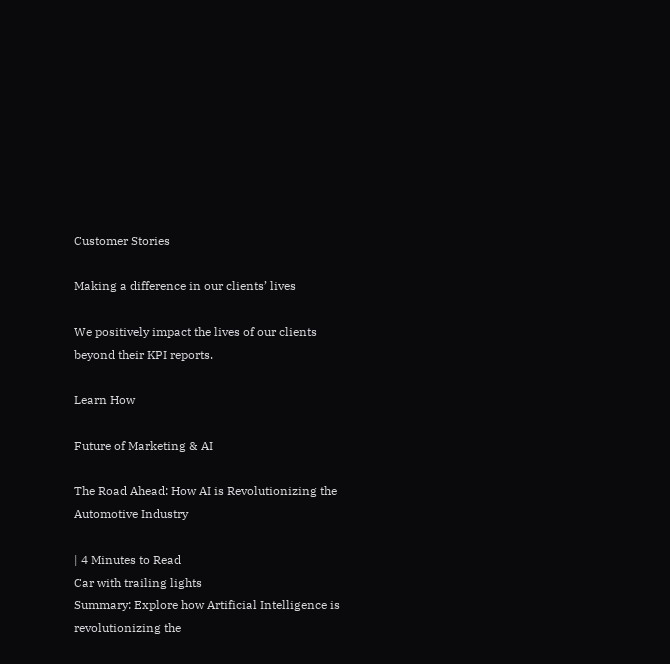Customer Stories

Making a difference in our clients’ lives

We positively impact the lives of our clients beyond their KPI reports.

Learn How

Future of Marketing & AI

The Road Ahead: How AI is Revolutionizing the Automotive Industry

| 4 Minutes to Read
Car with trailing lights
Summary: Explore how Artificial Intelligence is revolutionizing the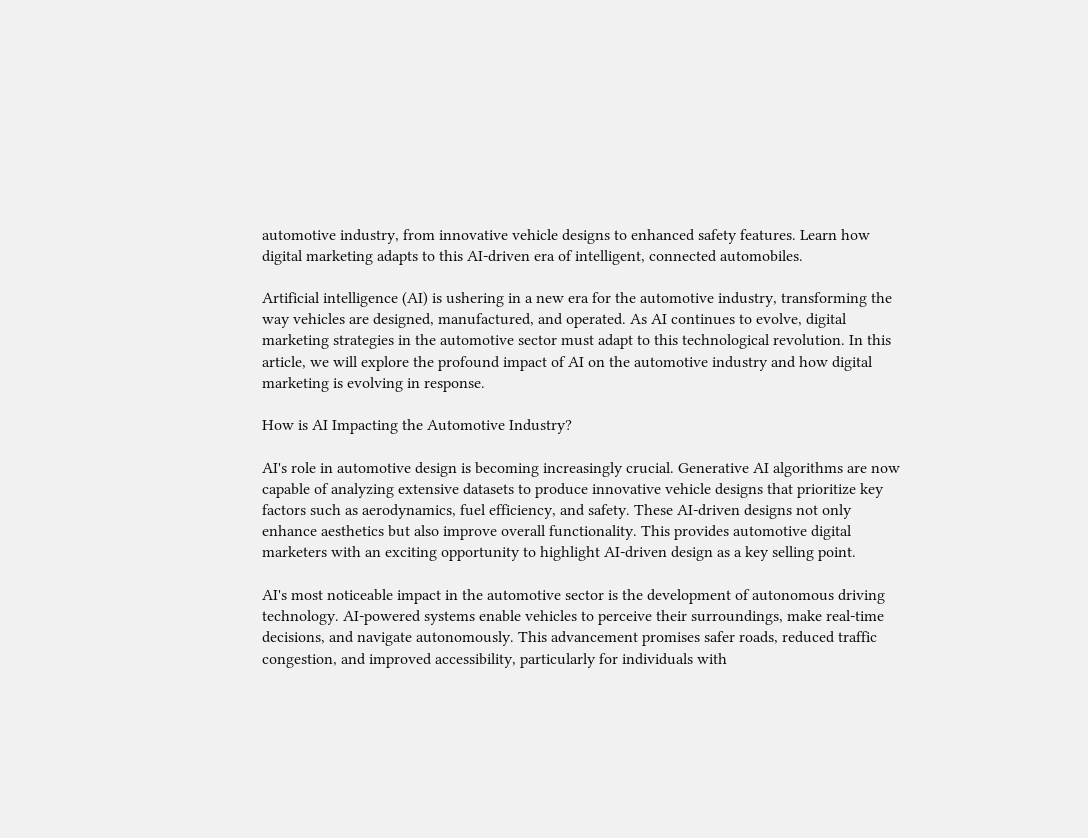automotive industry, from innovative vehicle designs to enhanced safety features. Learn how digital marketing adapts to this AI-driven era of intelligent, connected automobiles.

Artificial intelligence (AI) is ushering in a new era for the automotive industry, transforming the way vehicles are designed, manufactured, and operated. As AI continues to evolve, digital marketing strategies in the automotive sector must adapt to this technological revolution. In this article, we will explore the profound impact of AI on the automotive industry and how digital marketing is evolving in response.

How is AI Impacting the Automotive Industry?

AI's role in automotive design is becoming increasingly crucial. Generative AI algorithms are now capable of analyzing extensive datasets to produce innovative vehicle designs that prioritize key factors such as aerodynamics, fuel efficiency, and safety. These AI-driven designs not only enhance aesthetics but also improve overall functionality. This provides automotive digital marketers with an exciting opportunity to highlight AI-driven design as a key selling point.

AI's most noticeable impact in the automotive sector is the development of autonomous driving technology. AI-powered systems enable vehicles to perceive their surroundings, make real-time decisions, and navigate autonomously. This advancement promises safer roads, reduced traffic congestion, and improved accessibility, particularly for individuals with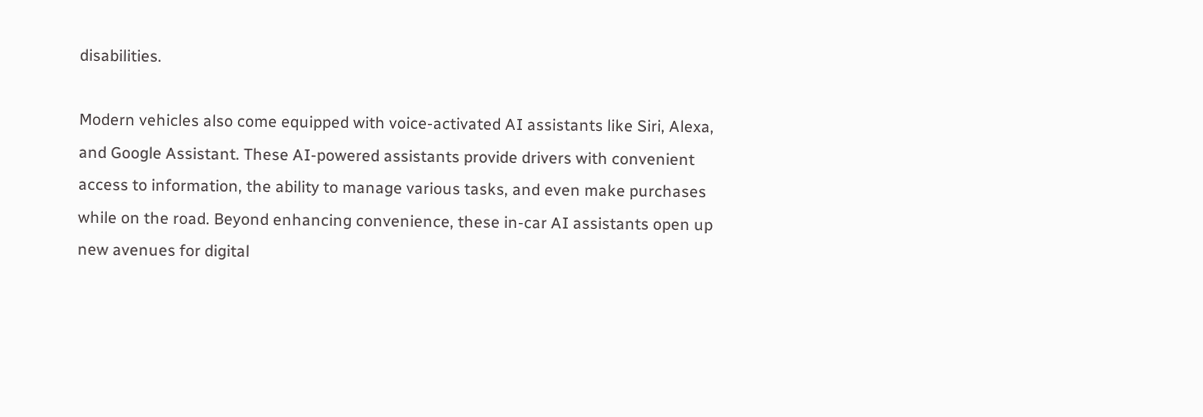disabilities.

Modern vehicles also come equipped with voice-activated AI assistants like Siri, Alexa, and Google Assistant. These AI-powered assistants provide drivers with convenient access to information, the ability to manage various tasks, and even make purchases while on the road. Beyond enhancing convenience, these in-car AI assistants open up new avenues for digital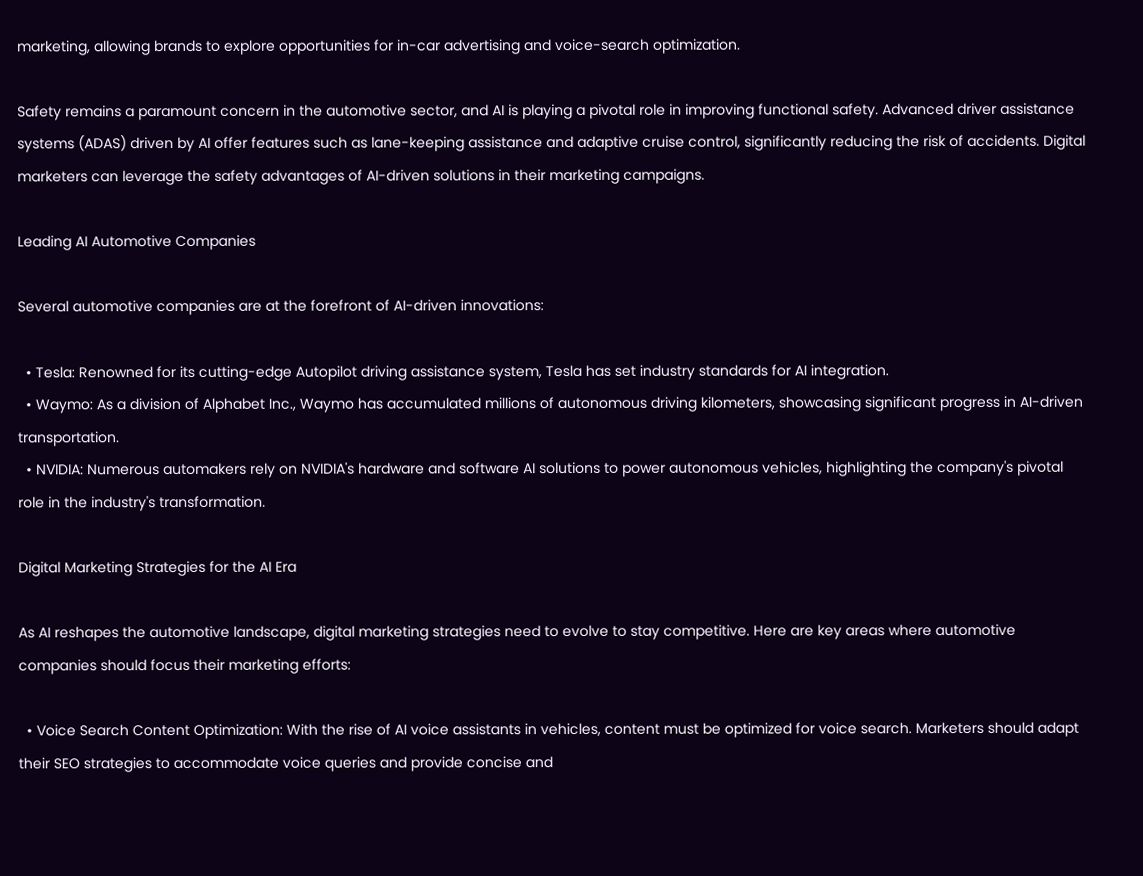marketing, allowing brands to explore opportunities for in-car advertising and voice-search optimization.

Safety remains a paramount concern in the automotive sector, and AI is playing a pivotal role in improving functional safety. Advanced driver assistance systems (ADAS) driven by AI offer features such as lane-keeping assistance and adaptive cruise control, significantly reducing the risk of accidents. Digital marketers can leverage the safety advantages of AI-driven solutions in their marketing campaigns.

Leading AI Automotive Companies

Several automotive companies are at the forefront of AI-driven innovations:

  • Tesla: Renowned for its cutting-edge Autopilot driving assistance system, Tesla has set industry standards for AI integration.
  • Waymo: As a division of Alphabet Inc., Waymo has accumulated millions of autonomous driving kilometers, showcasing significant progress in AI-driven transportation.
  • NVIDIA: Numerous automakers rely on NVIDIA's hardware and software AI solutions to power autonomous vehicles, highlighting the company's pivotal role in the industry's transformation.

Digital Marketing Strategies for the AI Era

As AI reshapes the automotive landscape, digital marketing strategies need to evolve to stay competitive. Here are key areas where automotive companies should focus their marketing efforts:

  • Voice Search Content Optimization: With the rise of AI voice assistants in vehicles, content must be optimized for voice search. Marketers should adapt their SEO strategies to accommodate voice queries and provide concise and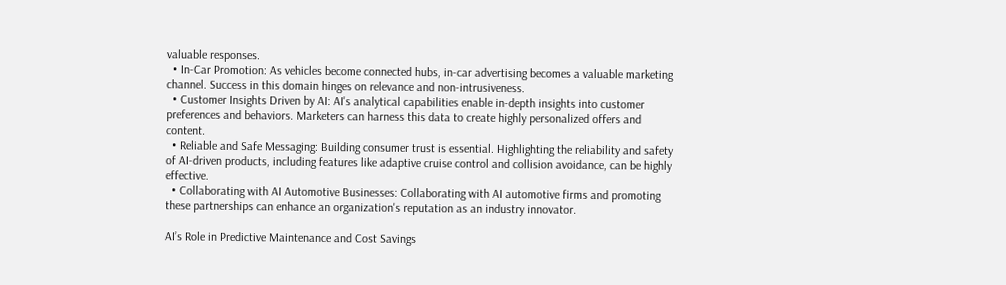valuable responses.
  • In-Car Promotion: As vehicles become connected hubs, in-car advertising becomes a valuable marketing channel. Success in this domain hinges on relevance and non-intrusiveness.
  • Customer Insights Driven by AI: AI's analytical capabilities enable in-depth insights into customer preferences and behaviors. Marketers can harness this data to create highly personalized offers and content.
  • Reliable and Safe Messaging: Building consumer trust is essential. Highlighting the reliability and safety of AI-driven products, including features like adaptive cruise control and collision avoidance, can be highly effective.
  • Collaborating with AI Automotive Businesses: Collaborating with AI automotive firms and promoting these partnerships can enhance an organization's reputation as an industry innovator.

AI’s Role in Predictive Maintenance and Cost Savings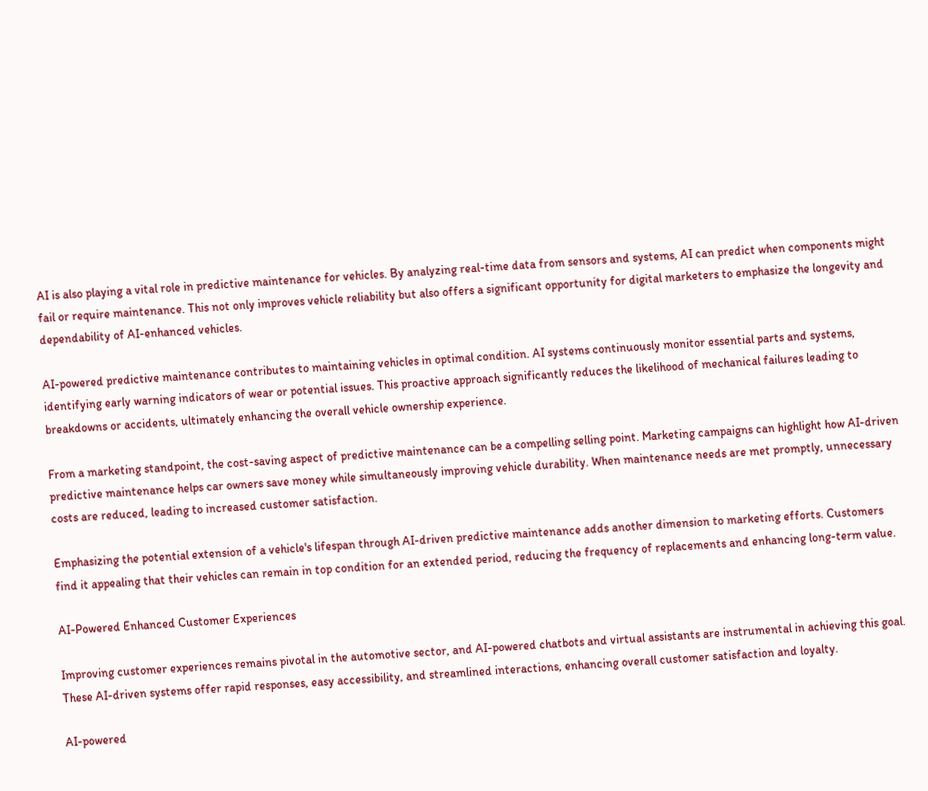AI is also playing a vital role in predictive maintenance for vehicles. By analyzing real-time data from sensors and systems, AI can predict when components might fail or require maintenance. This not only improves vehicle reliability but also offers a significant opportunity for digital marketers to emphasize the longevity and dependability of AI-enhanced vehicles.

AI-powered predictive maintenance contributes to maintaining vehicles in optimal condition. AI systems continuously monitor essential parts and systems, identifying early warning indicators of wear or potential issues. This proactive approach significantly reduces the likelihood of mechanical failures leading to breakdowns or accidents, ultimately enhancing the overall vehicle ownership experience.

From a marketing standpoint, the cost-saving aspect of predictive maintenance can be a compelling selling point. Marketing campaigns can highlight how AI-driven predictive maintenance helps car owners save money while simultaneously improving vehicle durability. When maintenance needs are met promptly, unnecessary costs are reduced, leading to increased customer satisfaction.

Emphasizing the potential extension of a vehicle's lifespan through AI-driven predictive maintenance adds another dimension to marketing efforts. Customers find it appealing that their vehicles can remain in top condition for an extended period, reducing the frequency of replacements and enhancing long-term value.

AI-Powered Enhanced Customer Experiences

Improving customer experiences remains pivotal in the automotive sector, and AI-powered chatbots and virtual assistants are instrumental in achieving this goal. These AI-driven systems offer rapid responses, easy accessibility, and streamlined interactions, enhancing overall customer satisfaction and loyalty.

AI-powered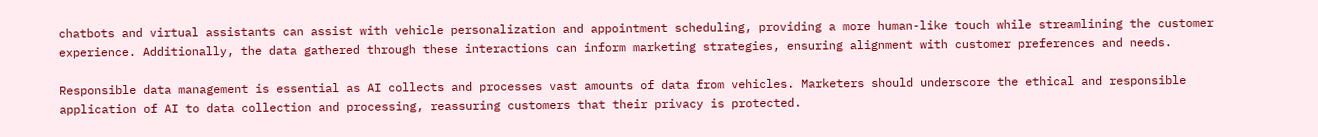chatbots and virtual assistants can assist with vehicle personalization and appointment scheduling, providing a more human-like touch while streamlining the customer experience. Additionally, the data gathered through these interactions can inform marketing strategies, ensuring alignment with customer preferences and needs.

Responsible data management is essential as AI collects and processes vast amounts of data from vehicles. Marketers should underscore the ethical and responsible application of AI to data collection and processing, reassuring customers that their privacy is protected.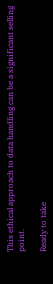This ethical approach to data handling can be a significant selling point.

Ready to take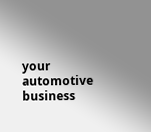your automotive business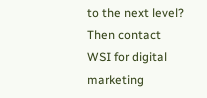to the next level? Then contact WSI for digital marketing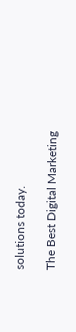solutions today.

The Best Digital Marketing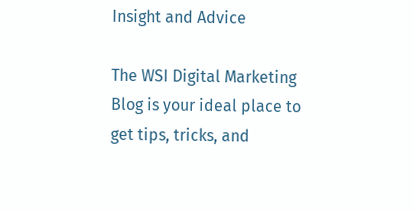Insight and Advice

The WSI Digital Marketing Blog is your ideal place to get tips, tricks, and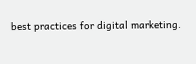best practices for digital marketing.